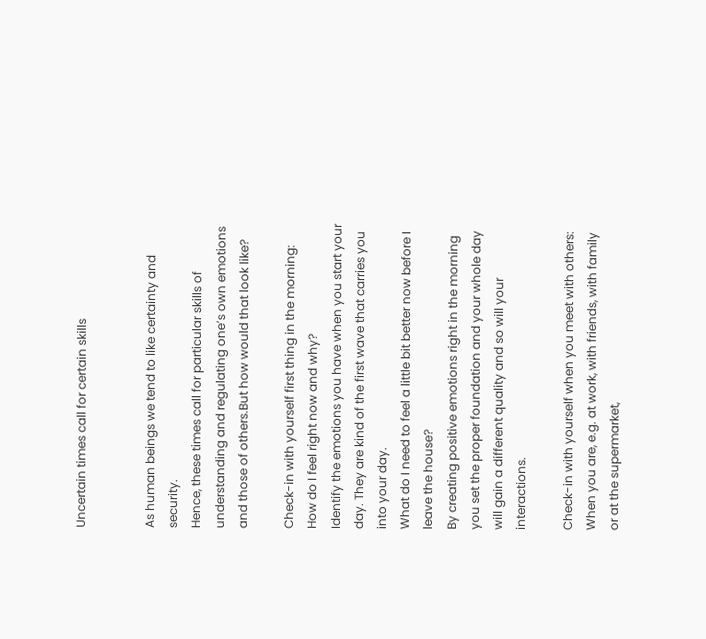Uncertain times call for certain skills


As human beings we tend to like certainty and security.
Hence, these times call for particular skills of understanding and regulating one’s own emotions and those of others.But how would that look like?

Check-in with yourself first thing in the morning:
How do I feel right now and why?
Identify the emotions you have when you start your day. They are kind of the first wave that carries you into your day.
What do I need to feel a little bit better now before I leave the house?
By creating positive emotions right in the morning you set the proper foundation and your whole day will gain a different quality and so will your interactions.

Check-in with yourself when you meet with others:
When you are, e.g. at work, with friends, with family or at the supermarket,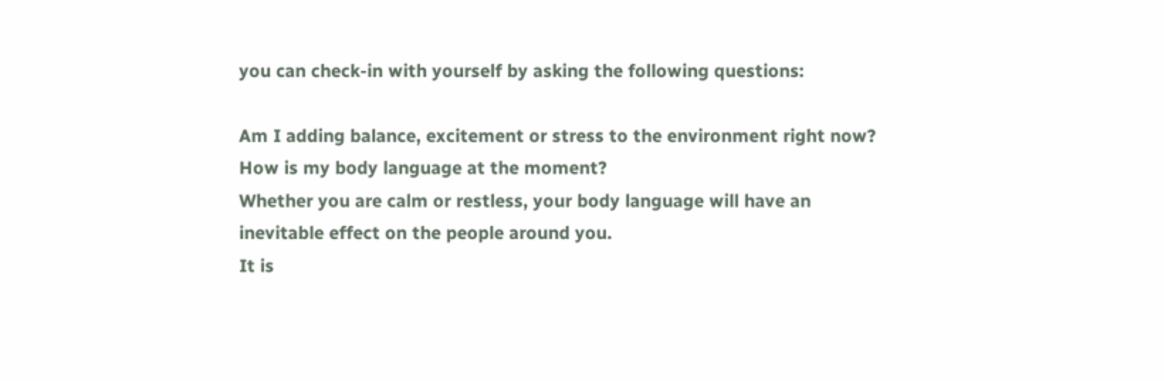you can check-in with yourself by asking the following questions:

Am I adding balance, excitement or stress to the environment right now?
How is my body language at the moment?
Whether you are calm or restless, your body language will have an inevitable effect on the people around you.
It is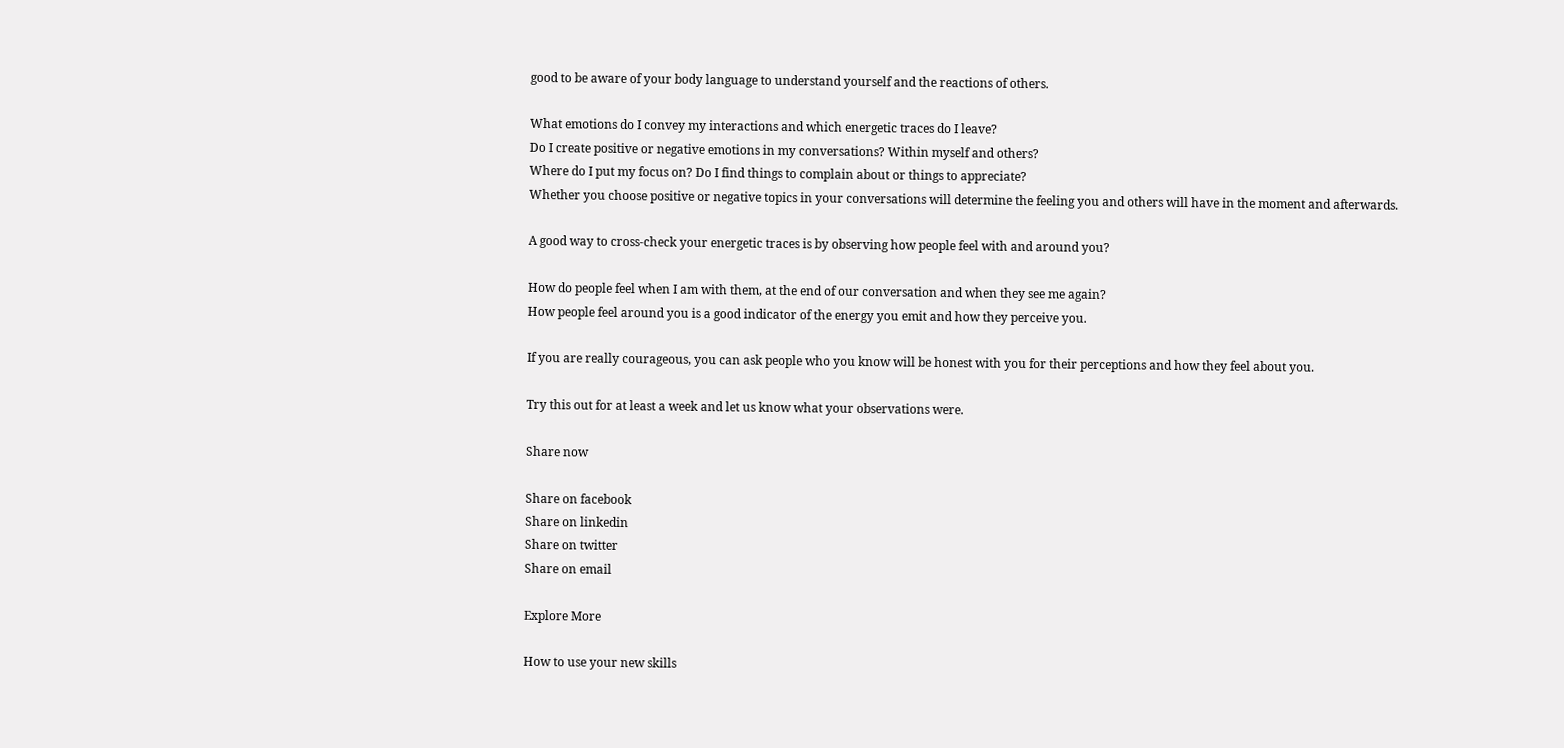good to be aware of your body language to understand yourself and the reactions of others.

What emotions do I convey my interactions and which energetic traces do I leave?
Do I create positive or negative emotions in my conversations? Within myself and others?
Where do I put my focus on? Do I find things to complain about or things to appreciate?
Whether you choose positive or negative topics in your conversations will determine the feeling you and others will have in the moment and afterwards.

A good way to cross-check your energetic traces is by observing how people feel with and around you?

How do people feel when I am with them, at the end of our conversation and when they see me again?
How people feel around you is a good indicator of the energy you emit and how they perceive you.

If you are really courageous, you can ask people who you know will be honest with you for their perceptions and how they feel about you.

Try this out for at least a week and let us know what your observations were.

Share now

Share on facebook
Share on linkedin
Share on twitter
Share on email

Explore More

How to use your new skills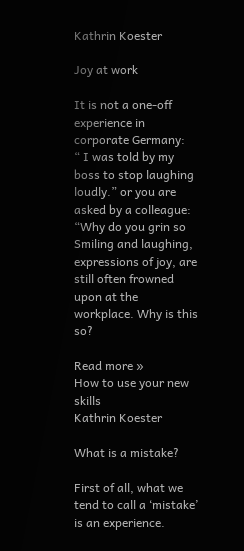Kathrin Koester

Joy at work

It is not a one-off experience in corporate Germany:
“ I was told by my boss to stop laughing loudly.” or you are asked by a colleague: “Why do you grin so
Smiling and laughing, expressions of joy, are still often frowned upon at the workplace. Why is this so?

Read more »
How to use your new skills
Kathrin Koester

What is a mistake?

First of all, what we tend to call a ‘mistake’ is an experience.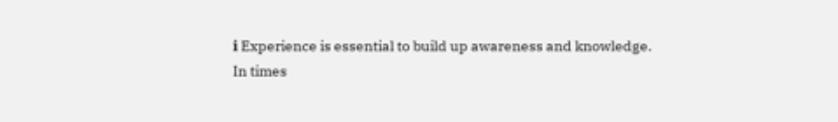ℹ Experience is essential to build up awareness and knowledge.
In times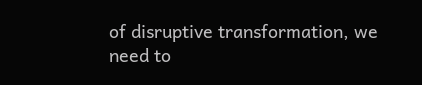of disruptive transformation, we need to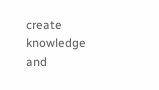create knowledge and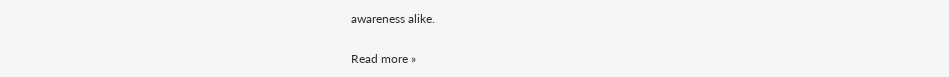awareness alike.

Read more »